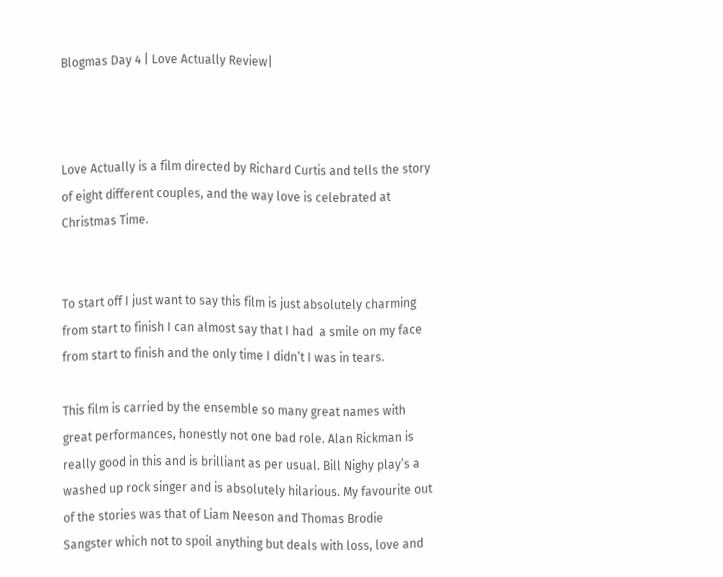Blogmas Day 4 | Love Actually Review|



Love Actually is a film directed by Richard Curtis and tells the story of eight different couples, and the way love is celebrated at Christmas Time.


To start off I just want to say this film is just absolutely charming from start to finish I can almost say that I had  a smile on my face from start to finish and the only time I didn’t I was in tears.

This film is carried by the ensemble so many great names with great performances, honestly not one bad role. Alan Rickman is really good in this and is brilliant as per usual. Bill Nighy play’s a washed up rock singer and is absolutely hilarious. My favourite out of the stories was that of Liam Neeson and Thomas Brodie Sangster which not to spoil anything but deals with loss, love and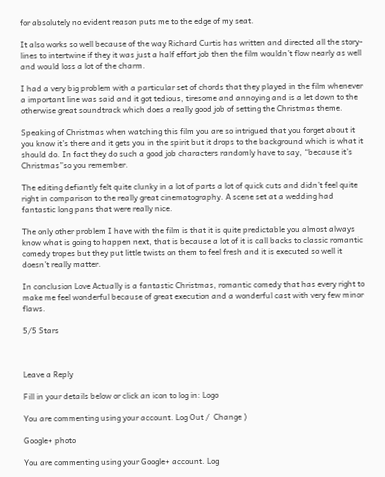for absolutely no evident reason puts me to the edge of my seat.

It also works so well because of the way Richard Curtis has written and directed all the story-lines to intertwine if they it was just a half effort job then the film wouldn’t flow nearly as well and would loss a lot of the charm.

I had a very big problem with a particular set of chords that they played in the film whenever a important line was said and it got tedious, tiresome and annoying and is a let down to the otherwise great soundtrack which does a really good job of setting the Christmas theme.

Speaking of Christmas when watching this film you are so intrigued that you forget about it you know it’s there and it gets you in the spirit but it drops to the background which is what it should do. In fact they do such a good job characters randomly have to say, “because it’s Christmas”so you remember.

The editing defiantly felt quite clunky in a lot of parts a lot of quick cuts and didn’t feel quite right in comparison to the really great cinematography. A scene set at a wedding had fantastic long pans that were really nice.

The only other problem I have with the film is that it is quite predictable you almost always know what is going to happen next, that is because a lot of it is call backs to classic romantic comedy tropes but they put little twists on them to feel fresh and it is executed so well it doesn’t really matter.

In conclusion Love Actually is a fantastic Christmas, romantic comedy that has every right to make me feel wonderful because of great execution and a wonderful cast with very few minor flaws.

5/5 Stars



Leave a Reply

Fill in your details below or click an icon to log in: Logo

You are commenting using your account. Log Out /  Change )

Google+ photo

You are commenting using your Google+ account. Log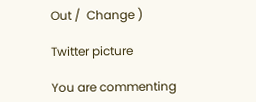Out /  Change )

Twitter picture

You are commenting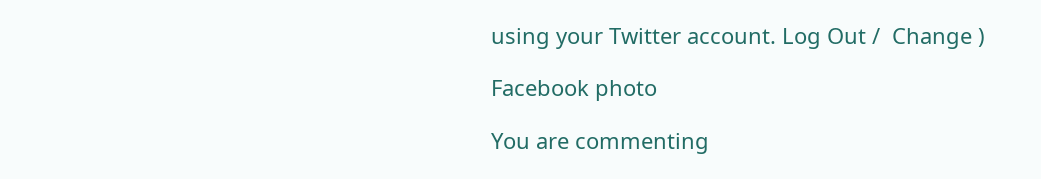using your Twitter account. Log Out /  Change )

Facebook photo

You are commenting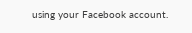using your Facebook account.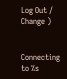Log Out /  Change )


Connecting to %s